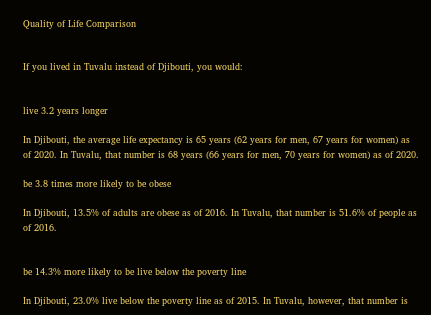Quality of Life Comparison


If you lived in Tuvalu instead of Djibouti, you would:


live 3.2 years longer

In Djibouti, the average life expectancy is 65 years (62 years for men, 67 years for women) as of 2020. In Tuvalu, that number is 68 years (66 years for men, 70 years for women) as of 2020.

be 3.8 times more likely to be obese

In Djibouti, 13.5% of adults are obese as of 2016. In Tuvalu, that number is 51.6% of people as of 2016.


be 14.3% more likely to be live below the poverty line

In Djibouti, 23.0% live below the poverty line as of 2015. In Tuvalu, however, that number is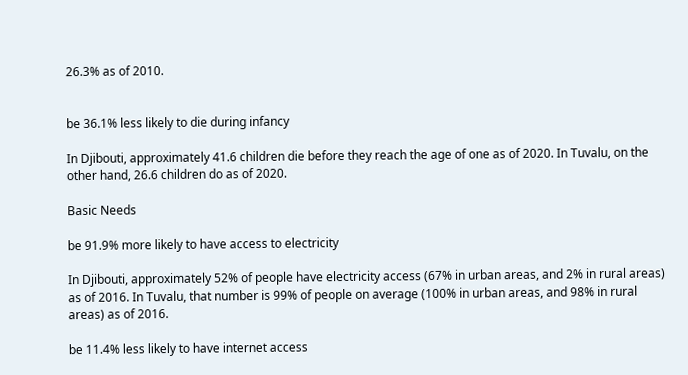26.3% as of 2010.


be 36.1% less likely to die during infancy

In Djibouti, approximately 41.6 children die before they reach the age of one as of 2020. In Tuvalu, on the other hand, 26.6 children do as of 2020.

Basic Needs

be 91.9% more likely to have access to electricity

In Djibouti, approximately 52% of people have electricity access (67% in urban areas, and 2% in rural areas) as of 2016. In Tuvalu, that number is 99% of people on average (100% in urban areas, and 98% in rural areas) as of 2016.

be 11.4% less likely to have internet access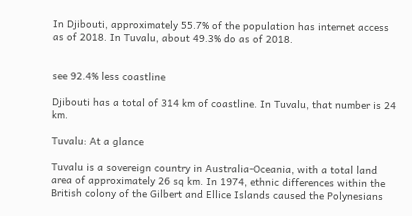In Djibouti, approximately 55.7% of the population has internet access as of 2018. In Tuvalu, about 49.3% do as of 2018.


see 92.4% less coastline

Djibouti has a total of 314 km of coastline. In Tuvalu, that number is 24 km.

Tuvalu: At a glance

Tuvalu is a sovereign country in Australia-Oceania, with a total land area of approximately 26 sq km. In 1974, ethnic differences within the British colony of the Gilbert and Ellice Islands caused the Polynesians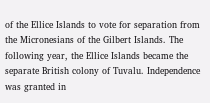of the Ellice Islands to vote for separation from the Micronesians of the Gilbert Islands. The following year, the Ellice Islands became the separate British colony of Tuvalu. Independence was granted in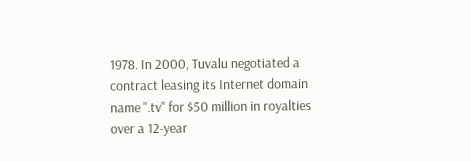1978. In 2000, Tuvalu negotiated a contract leasing its Internet domain name ".tv" for $50 million in royalties over a 12-year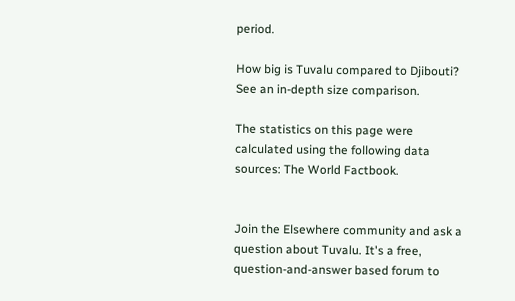period.

How big is Tuvalu compared to Djibouti? See an in-depth size comparison.

The statistics on this page were calculated using the following data sources: The World Factbook.


Join the Elsewhere community and ask a question about Tuvalu. It's a free, question-and-answer based forum to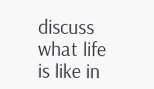discuss what life is like in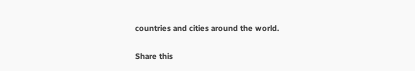countries and cities around the world.

Share this